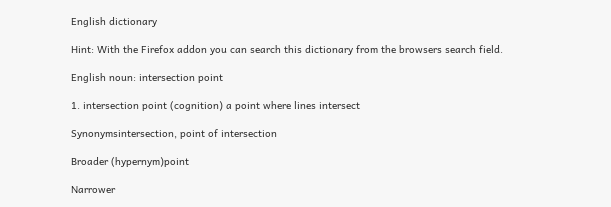English dictionary

Hint: With the Firefox addon you can search this dictionary from the browsers search field.

English noun: intersection point

1. intersection point (cognition) a point where lines intersect

Synonymsintersection, point of intersection

Broader (hypernym)point

Narrower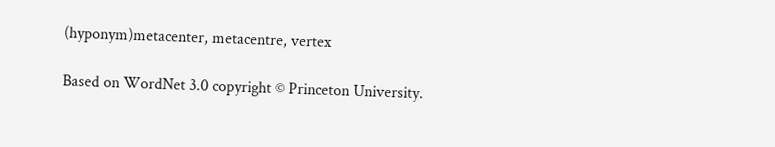(hyponym)metacenter, metacentre, vertex

Based on WordNet 3.0 copyright © Princeton University.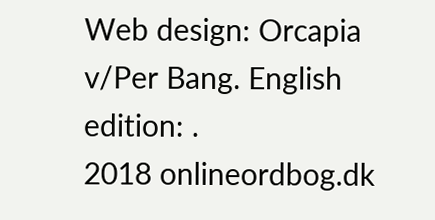Web design: Orcapia v/Per Bang. English edition: .
2018 onlineordbog.dk